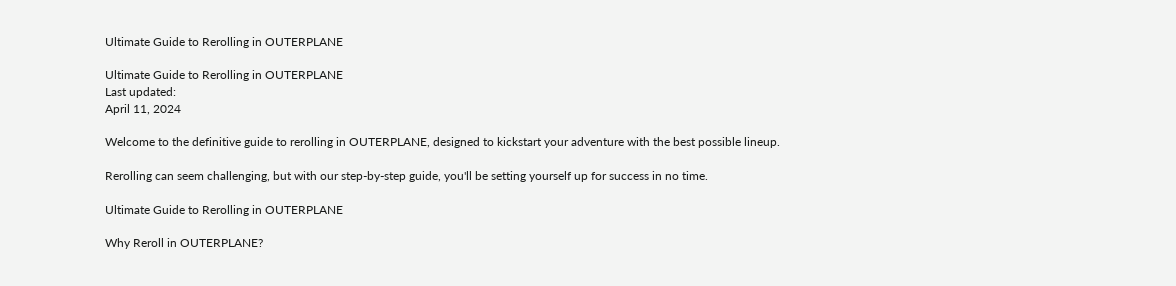Ultimate Guide to Rerolling in OUTERPLANE

Ultimate Guide to Rerolling in OUTERPLANE
Last updated:
April 11, 2024

Welcome to the definitive guide to rerolling in OUTERPLANE, designed to kickstart your adventure with the best possible lineup.

Rerolling can seem challenging, but with our step-by-step guide, you'll be setting yourself up for success in no time.

Ultimate Guide to Rerolling in OUTERPLANE

Why Reroll in OUTERPLANE?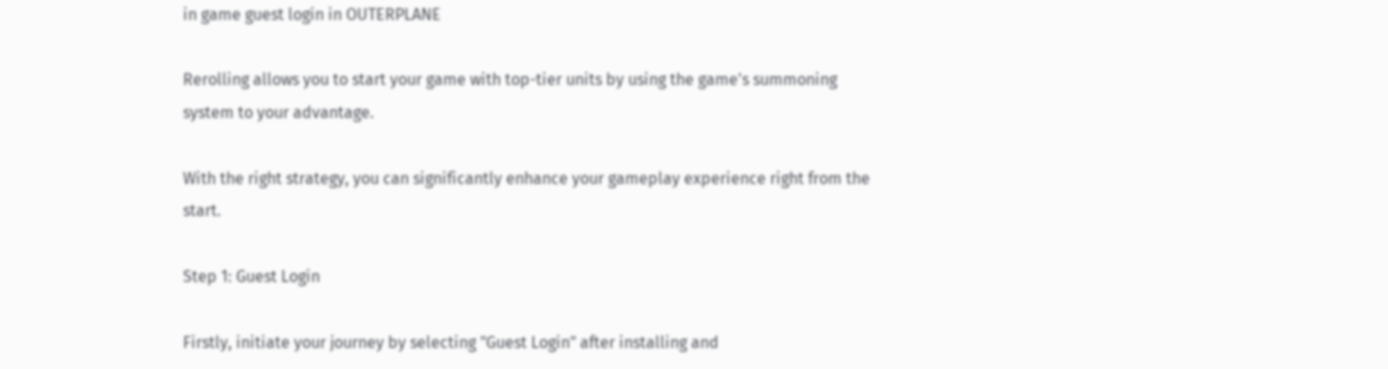in game guest login in OUTERPLANE

Rerolling allows you to start your game with top-tier units by using the game's summoning system to your advantage.

With the right strategy, you can significantly enhance your gameplay experience right from the start.

Step 1: Guest Login

Firstly, initiate your journey by selecting "Guest Login" after installing and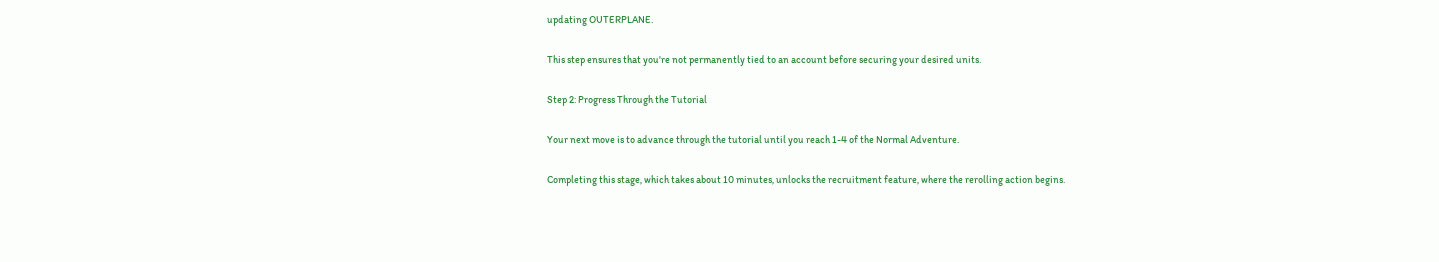updating OUTERPLANE.

This step ensures that you're not permanently tied to an account before securing your desired units.

Step 2: Progress Through the Tutorial

Your next move is to advance through the tutorial until you reach 1-4 of the Normal Adventure.

Completing this stage, which takes about 10 minutes, unlocks the recruitment feature, where the rerolling action begins.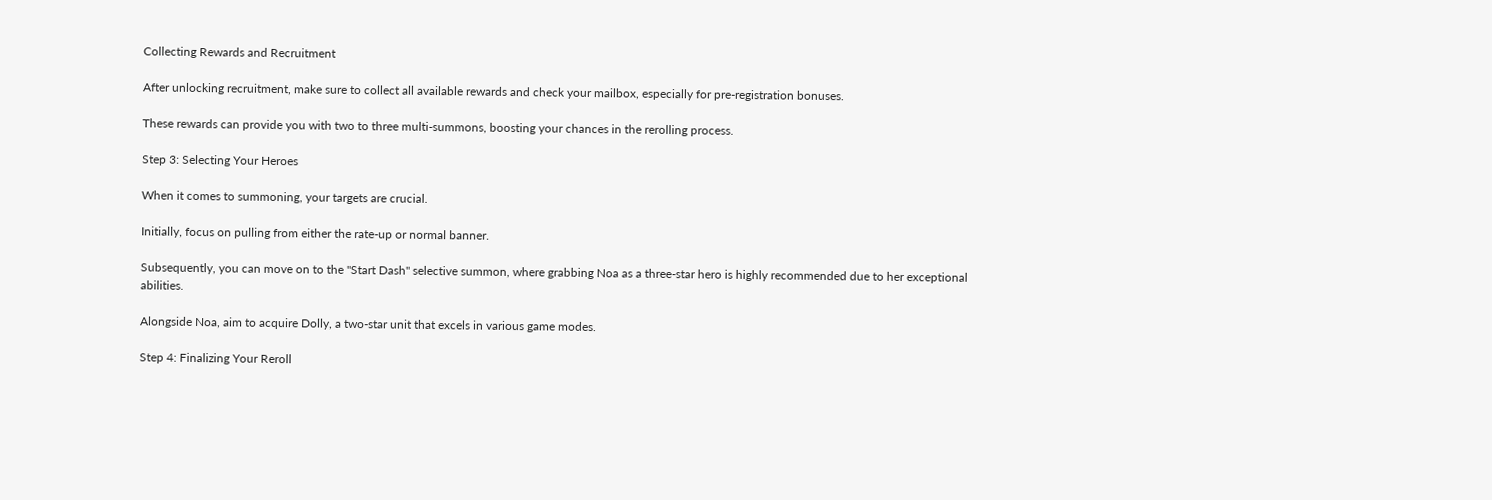Collecting Rewards and Recruitment

After unlocking recruitment, make sure to collect all available rewards and check your mailbox, especially for pre-registration bonuses.

These rewards can provide you with two to three multi-summons, boosting your chances in the rerolling process.

Step 3: Selecting Your Heroes

When it comes to summoning, your targets are crucial.

Initially, focus on pulling from either the rate-up or normal banner.

Subsequently, you can move on to the "Start Dash" selective summon, where grabbing Noa as a three-star hero is highly recommended due to her exceptional abilities.

Alongside Noa, aim to acquire Dolly, a two-star unit that excels in various game modes.

Step 4: Finalizing Your Reroll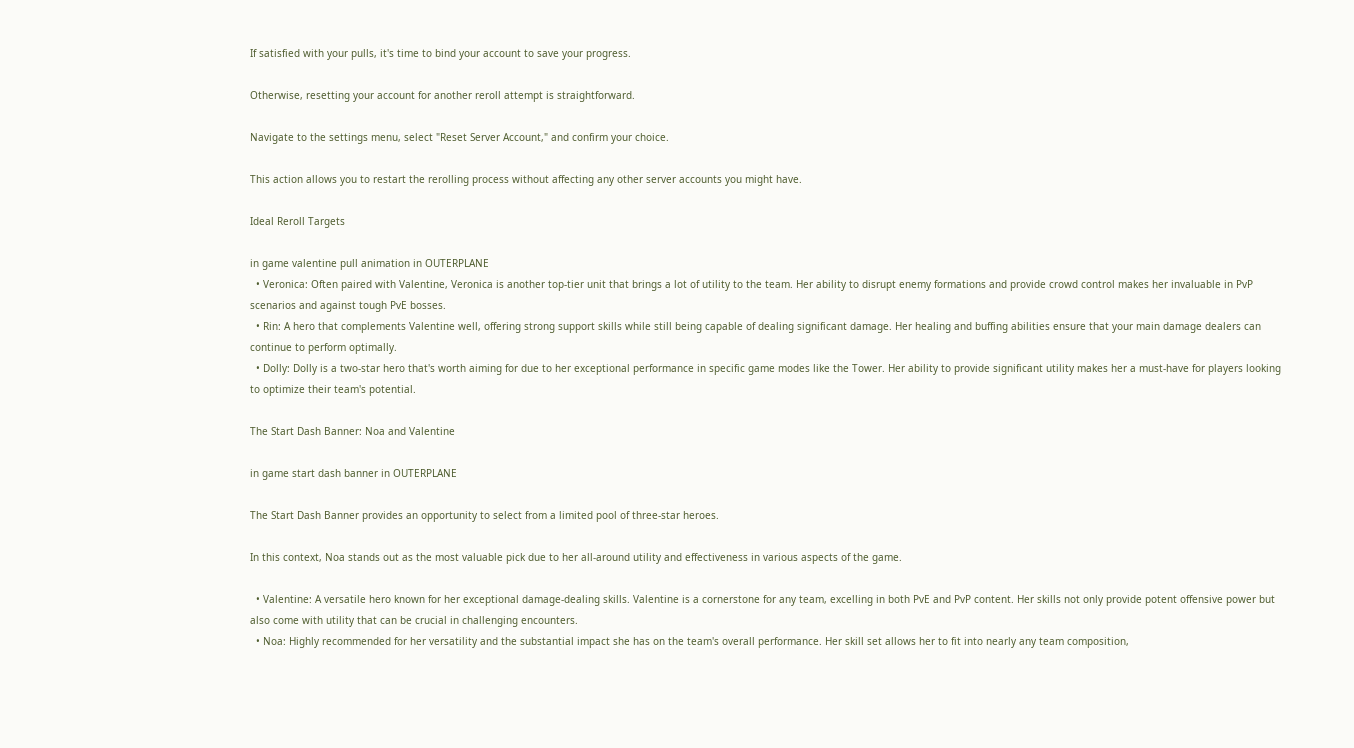If satisfied with your pulls, it's time to bind your account to save your progress.

Otherwise, resetting your account for another reroll attempt is straightforward.

Navigate to the settings menu, select "Reset Server Account," and confirm your choice.

This action allows you to restart the rerolling process without affecting any other server accounts you might have.

Ideal Reroll Targets

in game valentine pull animation in OUTERPLANE
  • Veronica: Often paired with Valentine, Veronica is another top-tier unit that brings a lot of utility to the team. Her ability to disrupt enemy formations and provide crowd control makes her invaluable in PvP scenarios and against tough PvE bosses.
  • Rin: A hero that complements Valentine well, offering strong support skills while still being capable of dealing significant damage. Her healing and buffing abilities ensure that your main damage dealers can continue to perform optimally.
  • Dolly: Dolly is a two-star hero that's worth aiming for due to her exceptional performance in specific game modes like the Tower. Her ability to provide significant utility makes her a must-have for players looking to optimize their team's potential.

The Start Dash Banner: Noa and Valentine

in game start dash banner in OUTERPLANE

The Start Dash Banner provides an opportunity to select from a limited pool of three-star heroes.

In this context, Noa stands out as the most valuable pick due to her all-around utility and effectiveness in various aspects of the game.

  • Valentine: A versatile hero known for her exceptional damage-dealing skills. Valentine is a cornerstone for any team, excelling in both PvE and PvP content. Her skills not only provide potent offensive power but also come with utility that can be crucial in challenging encounters.
  • Noa: Highly recommended for her versatility and the substantial impact she has on the team's overall performance. Her skill set allows her to fit into nearly any team composition,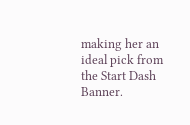making her an ideal pick from the Start Dash Banner.